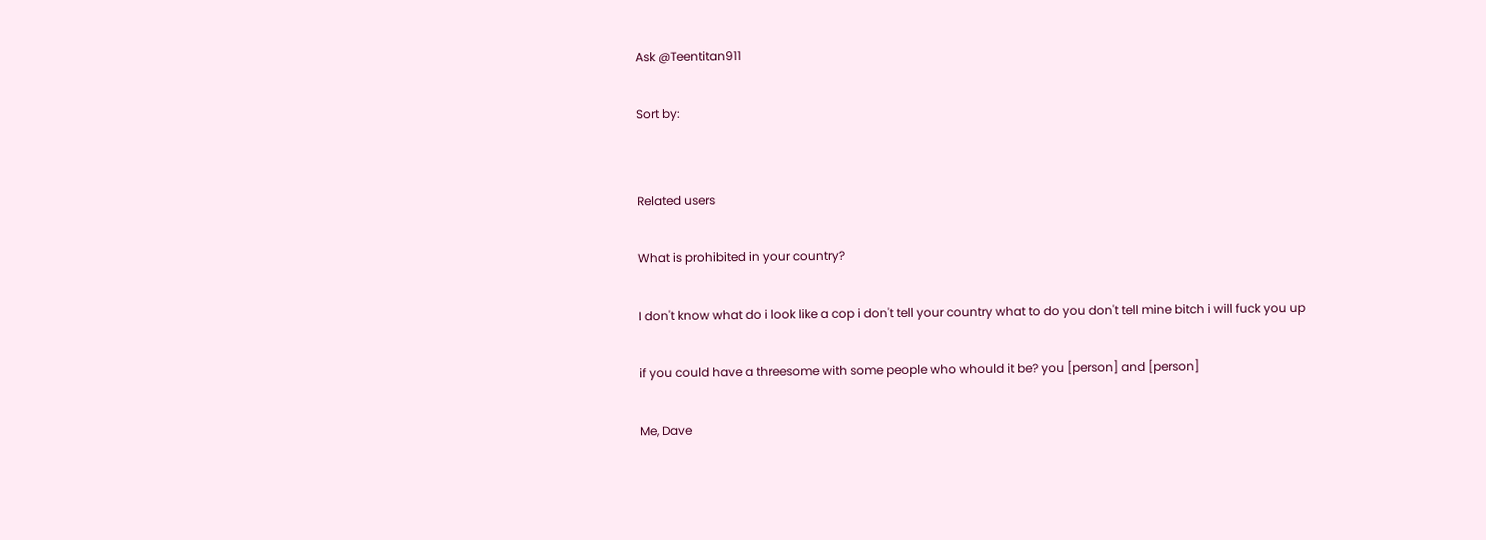Ask @Teentitan911

Sort by:


Related users

What is prohibited in your country?

I don't know what do i look like a cop i don't tell your country what to do you don't tell mine bitch i will fuck you up

if you could have a threesome with some people who whould it be? you [person] and [person]

Me, Dave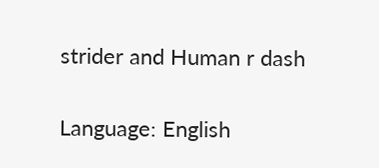strider and Human r dash


Language: English